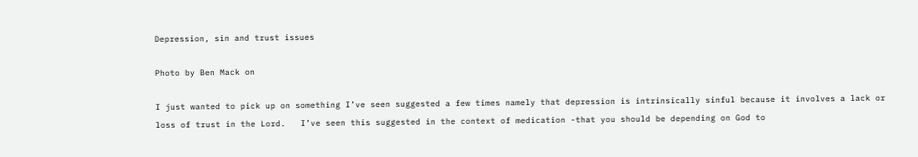Depression, sin and trust issues

Photo by Ben Mack on

I just wanted to pick up on something I’ve seen suggested a few times namely that depression is intrinsically sinful because it involves a lack or loss of trust in the Lord.   I’ve seen this suggested in the context of medication -that you should be depending on God to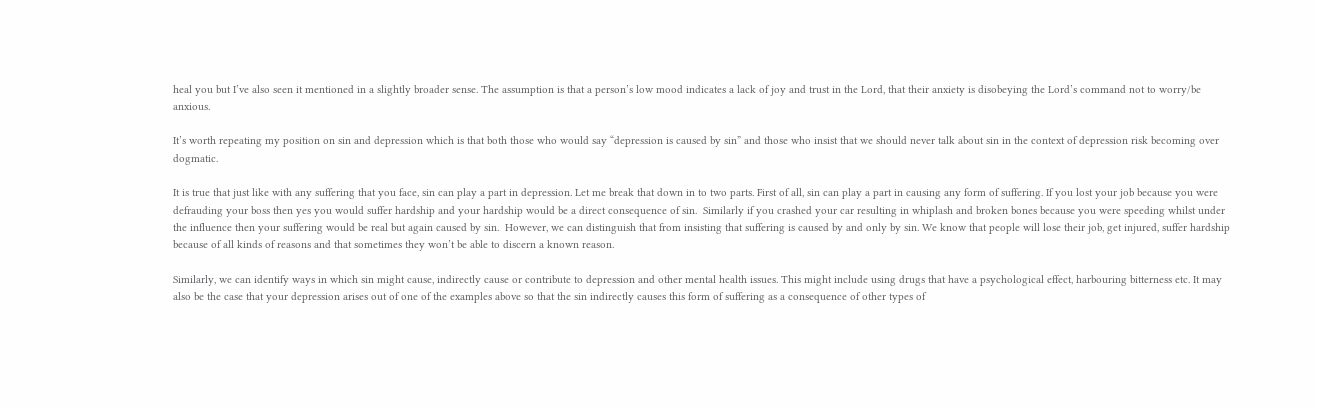heal you but I’ve also seen it mentioned in a slightly broader sense. The assumption is that a person’s low mood indicates a lack of joy and trust in the Lord, that their anxiety is disobeying the Lord’s command not to worry/be anxious.

It’s worth repeating my position on sin and depression which is that both those who would say “depression is caused by sin” and those who insist that we should never talk about sin in the context of depression risk becoming over dogmatic.

It is true that just like with any suffering that you face, sin can play a part in depression. Let me break that down in to two parts. First of all, sin can play a part in causing any form of suffering. If you lost your job because you were defrauding your boss then yes you would suffer hardship and your hardship would be a direct consequence of sin.  Similarly if you crashed your car resulting in whiplash and broken bones because you were speeding whilst under the influence then your suffering would be real but again caused by sin.  However, we can distinguish that from insisting that suffering is caused by and only by sin. We know that people will lose their job, get injured, suffer hardship because of all kinds of reasons and that sometimes they won’t be able to discern a known reason.

Similarly, we can identify ways in which sin might cause, indirectly cause or contribute to depression and other mental health issues. This might include using drugs that have a psychological effect, harbouring bitterness etc. It may also be the case that your depression arises out of one of the examples above so that the sin indirectly causes this form of suffering as a consequence of other types of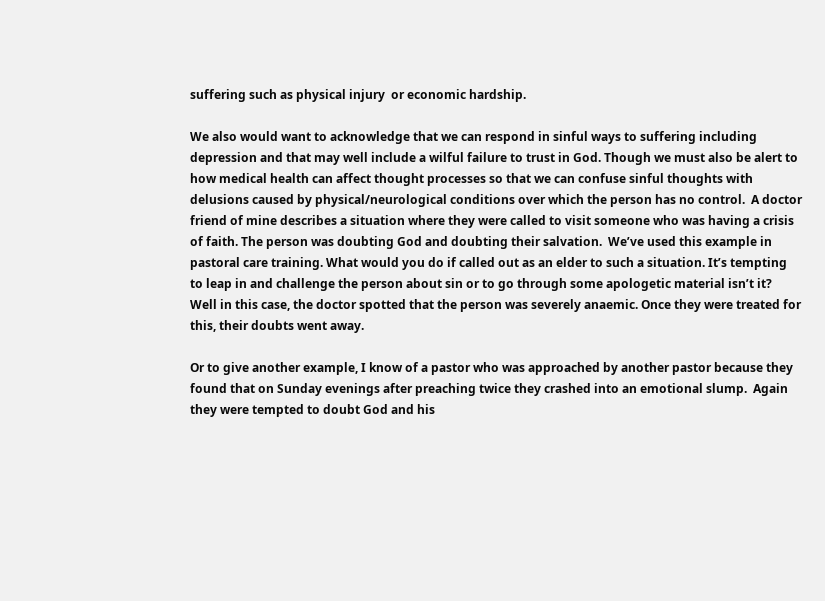suffering such as physical injury  or economic hardship.

We also would want to acknowledge that we can respond in sinful ways to suffering including depression and that may well include a wilful failure to trust in God. Though we must also be alert to how medical health can affect thought processes so that we can confuse sinful thoughts with delusions caused by physical/neurological conditions over which the person has no control.  A doctor friend of mine describes a situation where they were called to visit someone who was having a crisis of faith. The person was doubting God and doubting their salvation.  We’ve used this example in pastoral care training. What would you do if called out as an elder to such a situation. It’s tempting to leap in and challenge the person about sin or to go through some apologetic material isn’t it?  Well in this case, the doctor spotted that the person was severely anaemic. Once they were treated for this, their doubts went away.

Or to give another example, I know of a pastor who was approached by another pastor because they found that on Sunday evenings after preaching twice they crashed into an emotional slump.  Again they were tempted to doubt God and his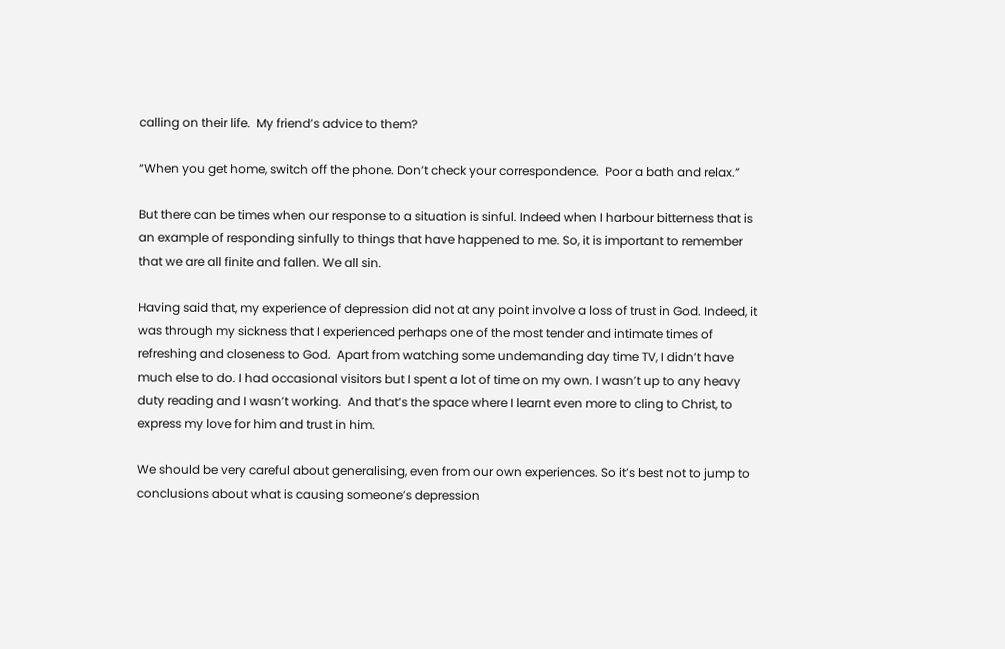calling on their life.  My friend’s advice to them?

“When you get home, switch off the phone. Don’t check your correspondence.  Poor a bath and relax.”

But there can be times when our response to a situation is sinful. Indeed when I harbour bitterness that is an example of responding sinfully to things that have happened to me. So, it is important to remember that we are all finite and fallen. We all sin.

Having said that, my experience of depression did not at any point involve a loss of trust in God. Indeed, it was through my sickness that I experienced perhaps one of the most tender and intimate times of refreshing and closeness to God.  Apart from watching some undemanding day time TV, I didn’t have much else to do. I had occasional visitors but I spent a lot of time on my own. I wasn’t up to any heavy duty reading and I wasn’t working.  And that’s the space where I learnt even more to cling to Christ, to express my love for him and trust in him.

We should be very careful about generalising, even from our own experiences. So it’s best not to jump to conclusions about what is causing someone’s depression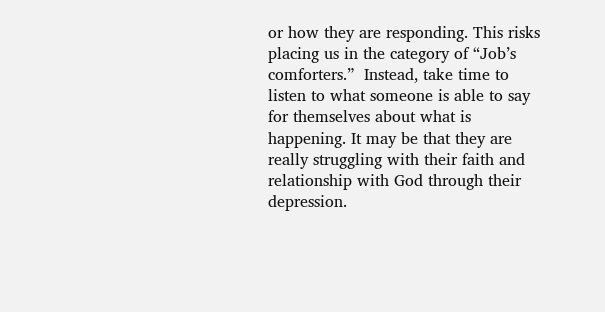or how they are responding. This risks placing us in the category of “Job’s comforters.”  Instead, take time to listen to what someone is able to say for themselves about what is happening. It may be that they are really struggling with their faith and relationship with God through their depression.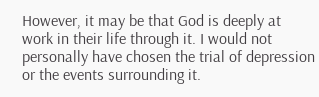However, it may be that God is deeply at work in their life through it. I would not personally have chosen the trial of depression or the events surrounding it.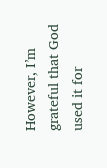However, I’m grateful that God used it for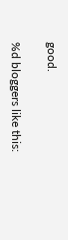good.

%d bloggers like this: